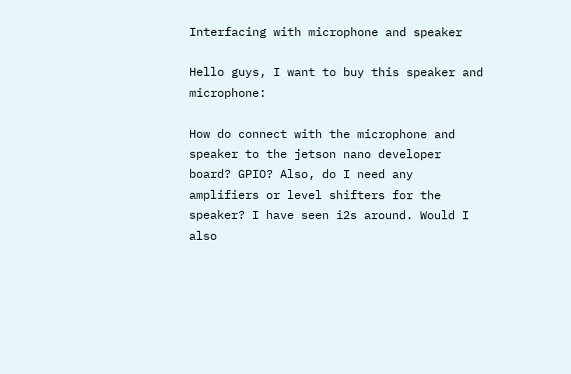Interfacing with microphone and speaker

Hello guys, I want to buy this speaker and microphone:

How do connect with the microphone and speaker to the jetson nano developer board? GPIO? Also, do I need any amplifiers or level shifters for the speaker? I have seen i2s around. Would I also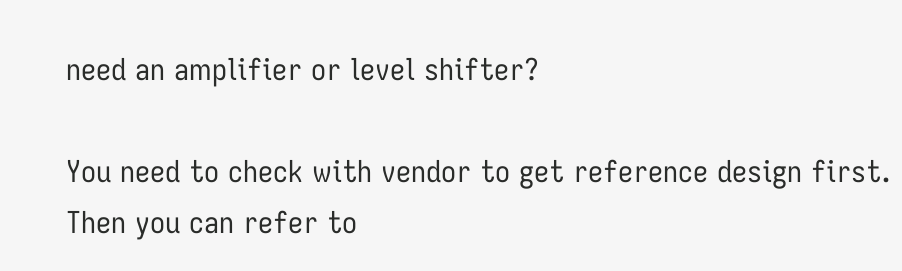need an amplifier or level shifter?

You need to check with vendor to get reference design first. Then you can refer to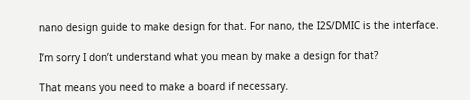nano design guide to make design for that. For nano, the I2S/DMIC is the interface.

I’m sorry I don’t understand what you mean by make a design for that?

That means you need to make a board if necessary.